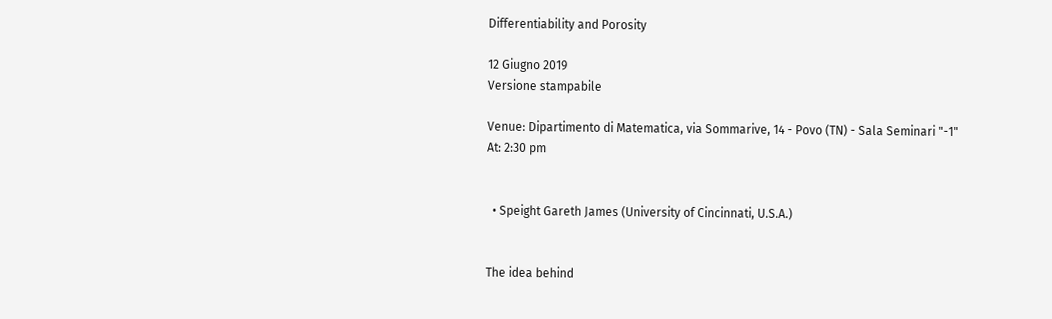Differentiability and Porosity

12 Giugno 2019
Versione stampabile

Venue: Dipartimento di Matematica, via Sommarive, 14 - Povo (TN) - Sala Seminari "-1"
At: 2:30 pm


  • Speight Gareth James (University of Cincinnati, U.S.A.)


The idea behind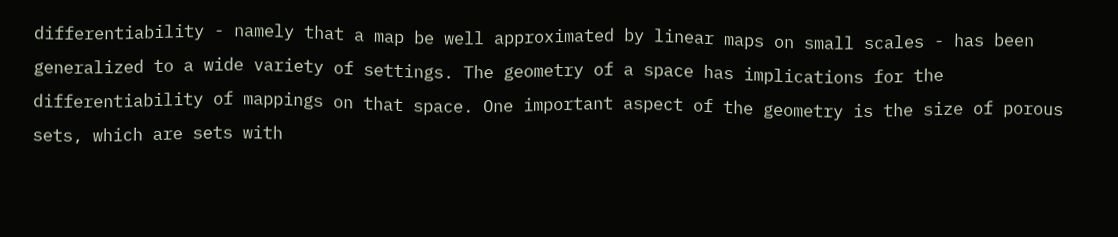differentiability - namely that a map be well approximated by linear maps on small scales - has been generalized to a wide variety of settings. The geometry of a space has implications for the differentiability of mappings on that space. One important aspect of the geometry is the size of porous sets, which are sets with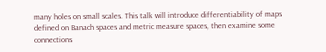many holes on small scales. This talk will introduce differentiability of maps defined on Banach spaces and metric measure spaces, then examine some connections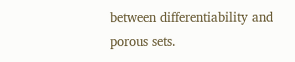between differentiability and porous sets.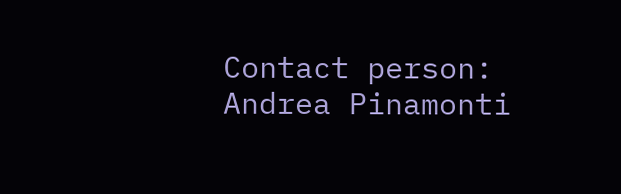Contact person: Andrea Pinamonti